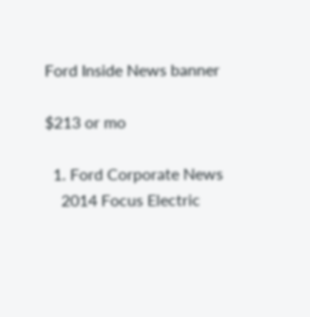Ford Inside News banner

$213 or mo

  1. Ford Corporate News
    2014 Focus Electric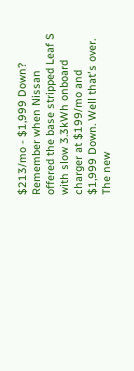$213/mo - $1,999 Down? Remember when Nissan offered the base stripped Leaf S with slow 3.3kWh onboard charger at $199/mo and $1,999 Down. Well that's over. The new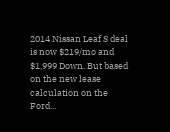2014 Nissan Leaf S deal is now $219/mo and $1,999 Down. But based on the new lease calculation on the Ford...